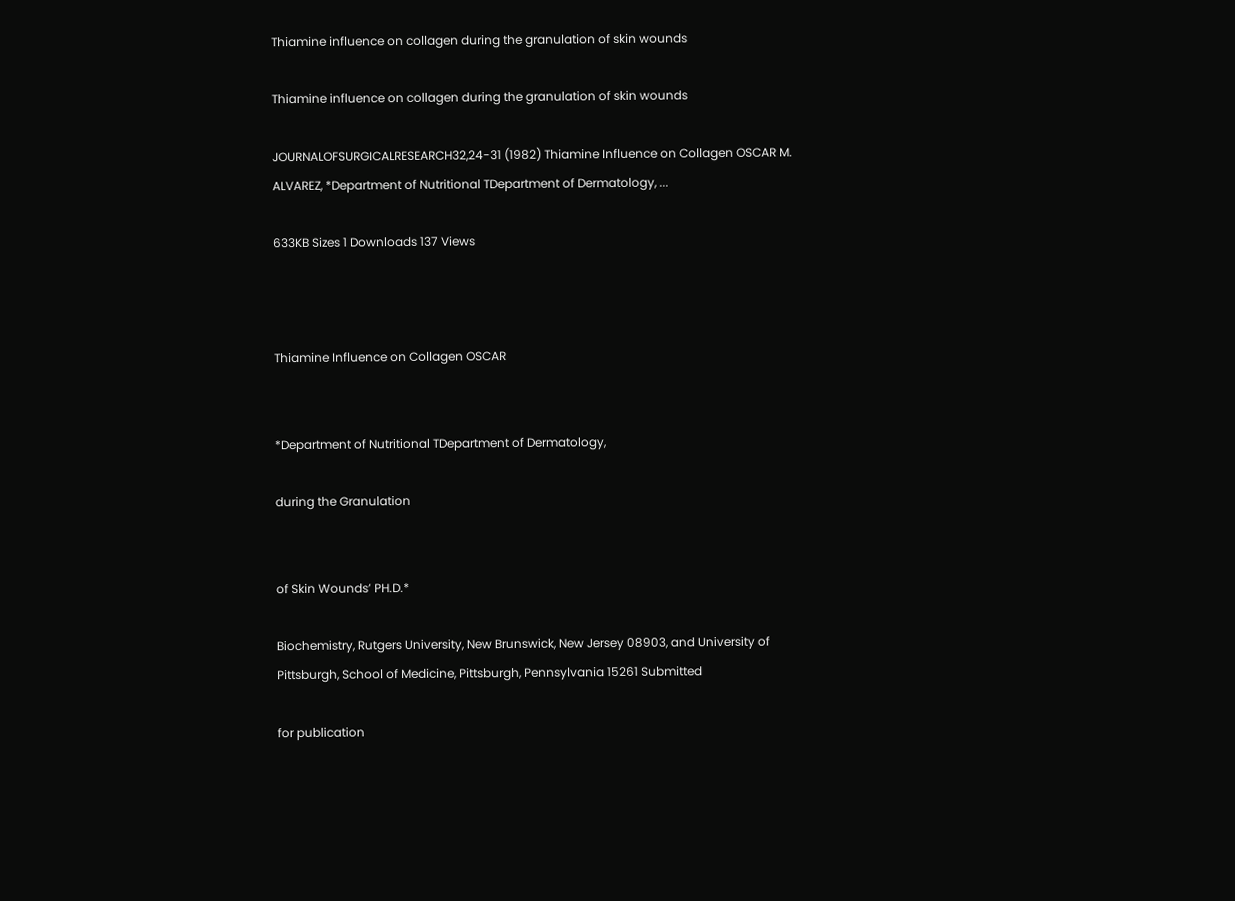Thiamine influence on collagen during the granulation of skin wounds

Thiamine influence on collagen during the granulation of skin wounds

JOURNALOFSURGICALRESEARCH32,24-31 (1982) Thiamine Influence on Collagen OSCAR M. ALVAREZ, *Department of Nutritional TDepartment of Dermatology, ...

633KB Sizes 1 Downloads 137 Views



Thiamine Influence on Collagen OSCAR


*Department of Nutritional TDepartment of Dermatology,

during the Granulation


of Skin Wounds’ PH.D.*

Biochemistry, Rutgers University, New Brunswick, New Jersey 08903, and University of Pittsburgh, School of Medicine, Pittsburgh, Pennsylvania 15261 Submitted

for publication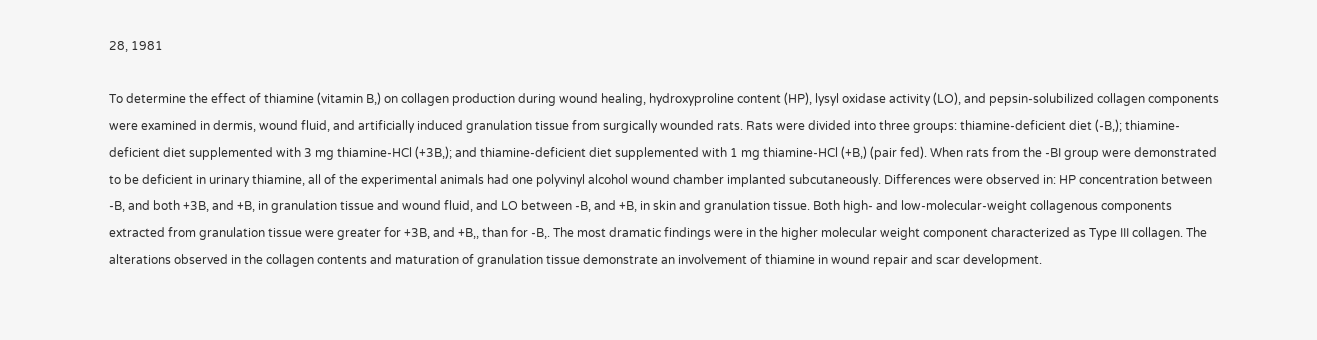28, 1981

To determine the effect of thiamine (vitamin B,) on collagen production during wound healing, hydroxyproline content (HP), lysyl oxidase activity (LO), and pepsin-solubilized collagen components were examined in dermis, wound fluid, and artificially induced granulation tissue from surgically wounded rats. Rats were divided into three groups: thiamine-deficient diet (-B,); thiamine-deficient diet supplemented with 3 mg thiamine-HCl (+3B,); and thiamine-deficient diet supplemented with 1 mg thiamine-HCl (+B,) (pair fed). When rats from the -BI group were demonstrated to be deficient in urinary thiamine, all of the experimental animals had one polyvinyl alcohol wound chamber implanted subcutaneously. Differences were observed in: HP concentration between -B, and both +3B, and +B, in granulation tissue and wound fluid, and LO between -B, and +B, in skin and granulation tissue. Both high- and low-molecular-weight collagenous components extracted from granulation tissue were greater for +3B, and +B,, than for -B,. The most dramatic findings were in the higher molecular weight component characterized as Type III collagen. The alterations observed in the collagen contents and maturation of granulation tissue demonstrate an involvement of thiamine in wound repair and scar development.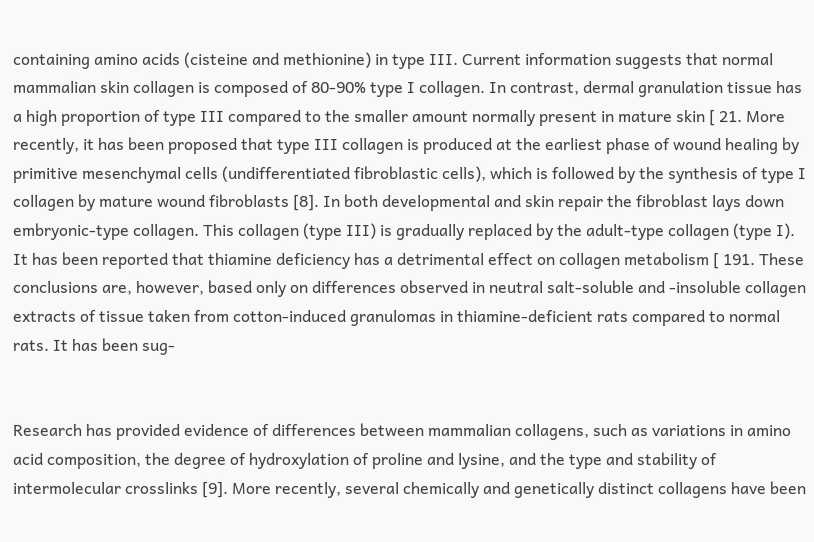containing amino acids (cisteine and methionine) in type III. Current information suggests that normal mammalian skin collagen is composed of 80-90% type I collagen. In contrast, dermal granulation tissue has a high proportion of type III compared to the smaller amount normally present in mature skin [ 21. More recently, it has been proposed that type III collagen is produced at the earliest phase of wound healing by primitive mesenchymal cells (undifferentiated fibroblastic cells), which is followed by the synthesis of type I collagen by mature wound fibroblasts [8]. In both developmental and skin repair the fibroblast lays down embryonic-type collagen. This collagen (type III) is gradually replaced by the adult-type collagen (type I). It has been reported that thiamine deficiency has a detrimental effect on collagen metabolism [ 191. These conclusions are, however, based only on differences observed in neutral salt-soluble and -insoluble collagen extracts of tissue taken from cotton-induced granulomas in thiamine-deficient rats compared to normal rats. It has been sug-


Research has provided evidence of differences between mammalian collagens, such as variations in amino acid composition, the degree of hydroxylation of proline and lysine, and the type and stability of intermolecular crosslinks [9]. More recently, several chemically and genetically distinct collagens have been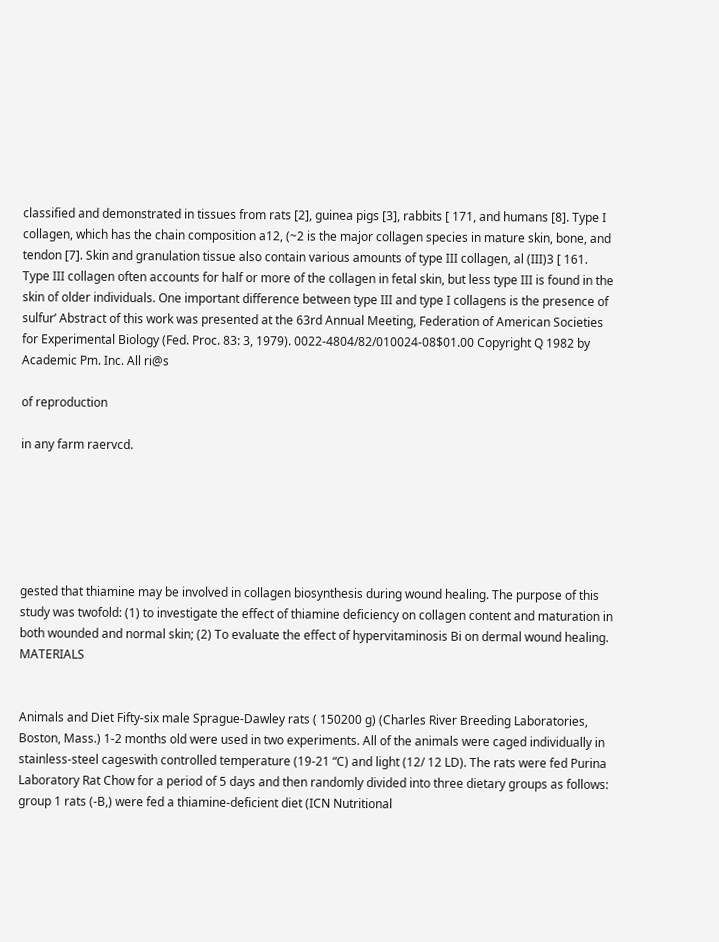classified and demonstrated in tissues from rats [2], guinea pigs [3], rabbits [ 171, and humans [8]. Type I collagen, which has the chain composition a12, (~2 is the major collagen species in mature skin, bone, and tendon [7]. Skin and granulation tissue also contain various amounts of type III collagen, al (III)3 [ 161. Type III collagen often accounts for half or more of the collagen in fetal skin, but less type III is found in the skin of older individuals. One important difference between type III and type I collagens is the presence of sulfur’ Abstract of this work was presented at the 63rd Annual Meeting, Federation of American Societies for Experimental Biology (Fed. Proc. 83: 3, 1979). 0022-4804/82/010024-08$01.00 Copyright Q 1982 by Academic Pm. Inc. All ri@s

of reproduction

in any farm raervcd.






gested that thiamine may be involved in collagen biosynthesis during wound healing. The purpose of this study was twofold: (1) to investigate the effect of thiamine deficiency on collagen content and maturation in both wounded and normal skin; (2) To evaluate the effect of hypervitaminosis Bi on dermal wound healing. MATERIALS


Animals and Diet Fifty-six male Sprague-Dawley rats ( 150200 g) (Charles River Breeding Laboratories, Boston, Mass.) 1-2 months old were used in two experiments. All of the animals were caged individually in stainless-steel cageswith controlled temperature (19-21 “C) and light (12/ 12 LD). The rats were fed Purina Laboratory Rat Chow for a period of 5 days and then randomly divided into three dietary groups as follows: group 1 rats (-B,) were fed a thiamine-deficient diet (ICN Nutritional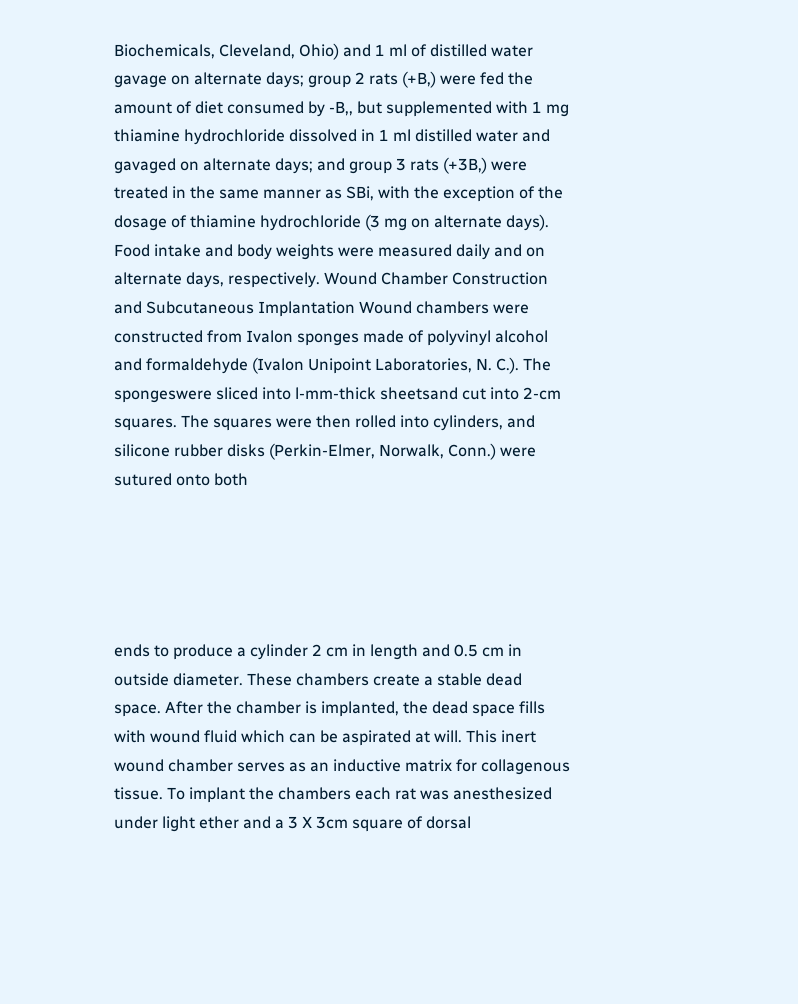Biochemicals, Cleveland, Ohio) and 1 ml of distilled water gavage on alternate days; group 2 rats (+B,) were fed the amount of diet consumed by -B,, but supplemented with 1 mg thiamine hydrochloride dissolved in 1 ml distilled water and gavaged on alternate days; and group 3 rats (+3B,) were treated in the same manner as SBi, with the exception of the dosage of thiamine hydrochloride (3 mg on alternate days). Food intake and body weights were measured daily and on alternate days, respectively. Wound Chamber Construction and Subcutaneous Implantation Wound chambers were constructed from Ivalon sponges made of polyvinyl alcohol and formaldehyde (Ivalon Unipoint Laboratories, N. C.). The spongeswere sliced into l-mm-thick sheetsand cut into 2-cm squares. The squares were then rolled into cylinders, and silicone rubber disks (Perkin-Elmer, Norwalk, Conn.) were sutured onto both





ends to produce a cylinder 2 cm in length and 0.5 cm in outside diameter. These chambers create a stable dead space. After the chamber is implanted, the dead space fills with wound fluid which can be aspirated at will. This inert wound chamber serves as an inductive matrix for collagenous tissue. To implant the chambers each rat was anesthesized under light ether and a 3 X 3cm square of dorsal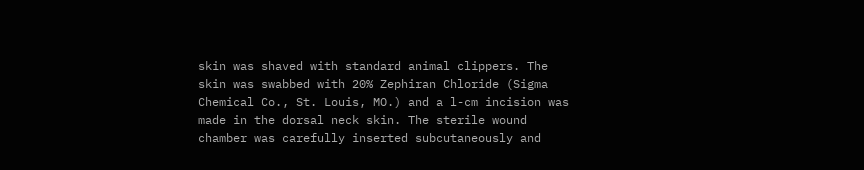skin was shaved with standard animal clippers. The skin was swabbed with 20% Zephiran Chloride (Sigma Chemical Co., St. Louis, MO.) and a l-cm incision was made in the dorsal neck skin. The sterile wound chamber was carefully inserted subcutaneously and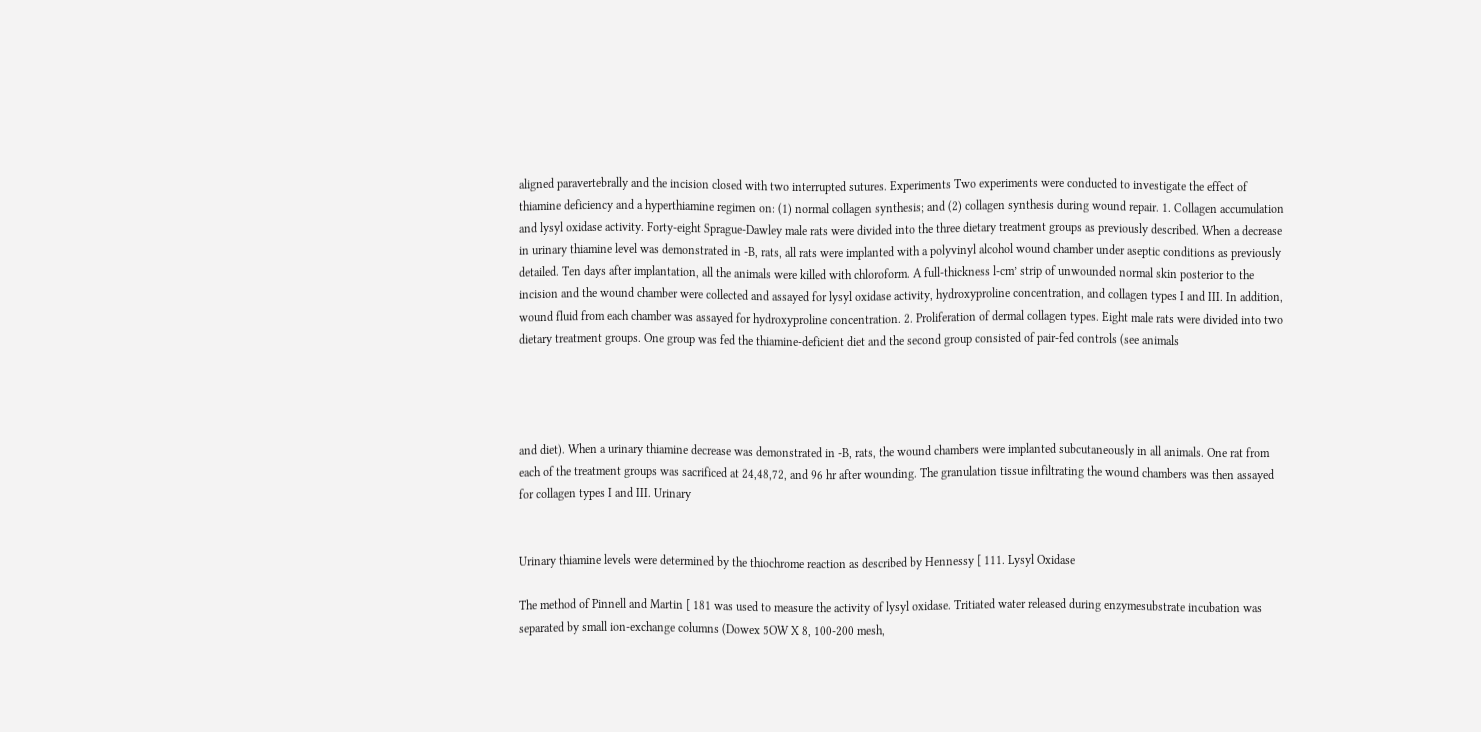aligned paravertebrally and the incision closed with two interrupted sutures. Experiments Two experiments were conducted to investigate the effect of thiamine deficiency and a hyperthiamine regimen on: (1) normal collagen synthesis; and (2) collagen synthesis during wound repair. 1. Collagen accumulation and lysyl oxidase activity. Forty-eight Sprague-Dawley male rats were divided into the three dietary treatment groups as previously described. When a decrease in urinary thiamine level was demonstrated in -B, rats, all rats were implanted with a polyvinyl alcohol wound chamber under aseptic conditions as previously detailed. Ten days after implantation, all the animals were killed with chloroform. A full-thickness l-cm’ strip of unwounded normal skin posterior to the incision and the wound chamber were collected and assayed for lysyl oxidase activity, hydroxyproline concentration, and collagen types I and III. In addition, wound fluid from each chamber was assayed for hydroxyproline concentration. 2. Proliferation of dermal collagen types. Eight male rats were divided into two dietary treatment groups. One group was fed the thiamine-deficient diet and the second group consisted of pair-fed controls (see animals




and diet). When a urinary thiamine decrease was demonstrated in -B, rats, the wound chambers were implanted subcutaneously in all animals. One rat from each of the treatment groups was sacrificed at 24,48,72, and 96 hr after wounding. The granulation tissue infiltrating the wound chambers was then assayed for collagen types I and III. Urinary


Urinary thiamine levels were determined by the thiochrome reaction as described by Hennessy [ 111. Lysyl Oxidase

The method of Pinnell and Martin [ 181 was used to measure the activity of lysyl oxidase. Tritiated water released during enzymesubstrate incubation was separated by small ion-exchange columns (Dowex 5OW X 8, 100-200 mesh,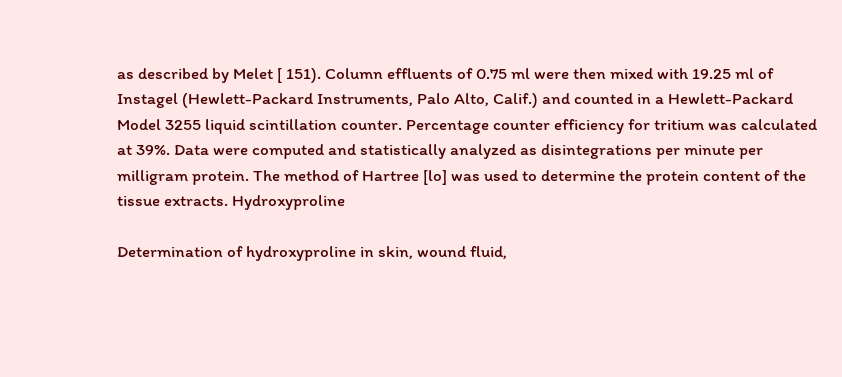as described by Melet [ 151). Column effluents of 0.75 ml were then mixed with 19.25 ml of Instagel (Hewlett-Packard Instruments, Palo Alto, Calif.) and counted in a Hewlett-Packard Model 3255 liquid scintillation counter. Percentage counter efficiency for tritium was calculated at 39%. Data were computed and statistically analyzed as disintegrations per minute per milligram protein. The method of Hartree [lo] was used to determine the protein content of the tissue extracts. Hydroxyproline

Determination of hydroxyproline in skin, wound fluid,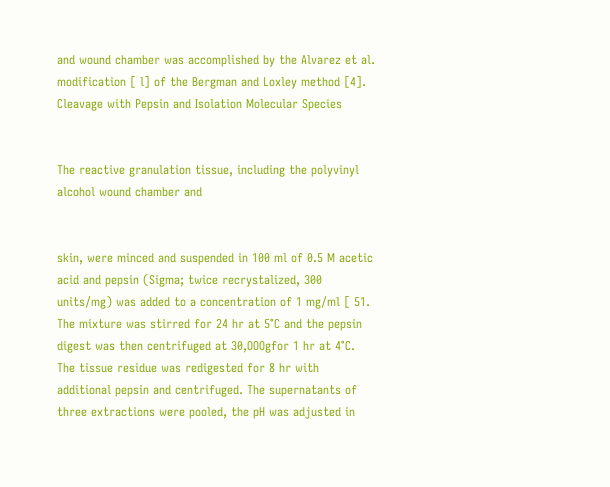and wound chamber was accomplished by the Alvarez et al. modification [ l] of the Bergman and Loxley method [4]. Cleavage with Pepsin and Isolation Molecular Species


The reactive granulation tissue, including the polyvinyl alcohol wound chamber and


skin, were minced and suspended in 100 ml of 0.5 M acetic acid and pepsin (Sigma; twice recrystalized, 300 units/mg) was added to a concentration of 1 mg/ml [ 51. The mixture was stirred for 24 hr at 5°C and the pepsin digest was then centrifuged at 30,OOOgfor 1 hr at 4°C. The tissue residue was redigested for 8 hr with additional pepsin and centrifuged. The supernatants of three extractions were pooled, the pH was adjusted in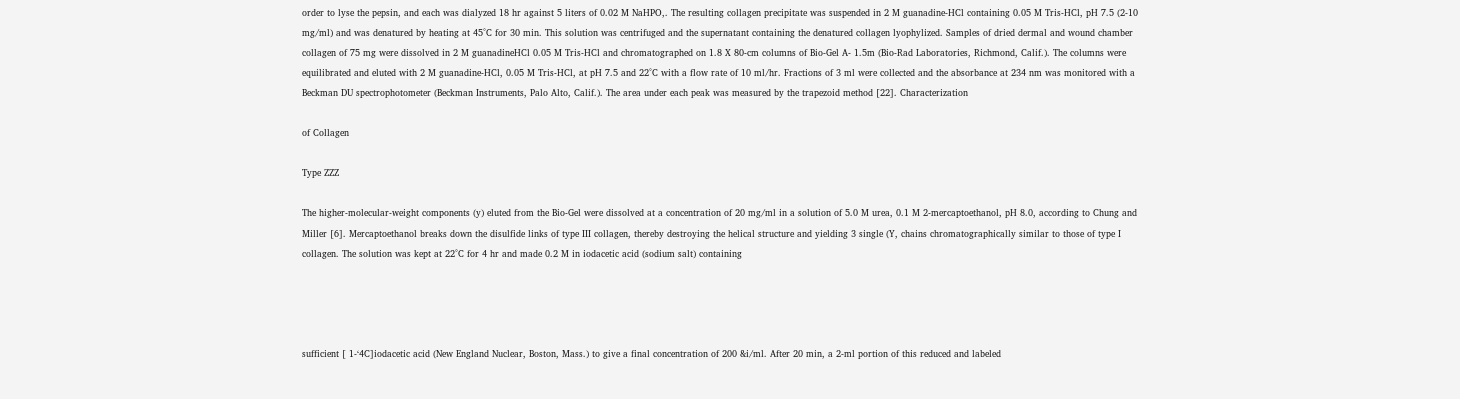order to lyse the pepsin, and each was dialyzed 18 hr against 5 liters of 0.02 M NaHPO,. The resulting collagen precipitate was suspended in 2 M guanadine-HCl containing 0.05 M Tris-HCl, pH 7.5 (2-10 mg/ml) and was denatured by heating at 45°C for 30 min. This solution was centrifuged and the supernatant containing the denatured collagen lyophylized. Samples of dried dermal and wound chamber collagen of 75 mg were dissolved in 2 M guanadineHCl 0.05 M Tris-HCl and chromatographed on 1.8 X 80-cm columns of Bio-Gel A- 1.5m (Bio-Rad Laboratories, Richmond, Calif.). The columns were equilibrated and eluted with 2 M guanadine-HCl, 0.05 M Tris-HCl, at pH 7.5 and 22°C with a flow rate of 10 ml/hr. Fractions of 3 ml were collected and the absorbance at 234 nm was monitored with a Beckman DU spectrophotometer (Beckman Instruments, Palo Alto, Calif.). The area under each peak was measured by the trapezoid method [22]. Characterization

of Collagen

Type ZZZ

The higher-molecular-weight components (y) eluted from the Bio-Gel were dissolved at a concentration of 20 mg/ml in a solution of 5.0 M urea, 0.1 M 2-mercaptoethanol, pH 8.0, according to Chung and Miller [6]. Mercaptoethanol breaks down the disulfide links of type III collagen, thereby destroying the helical structure and yielding 3 single (Y, chains chromatographically similar to those of type I collagen. The solution was kept at 22°C for 4 hr and made 0.2 M in iodacetic acid (sodium salt) containing




sufficient [ 1-‘4C]iodacetic acid (New England Nuclear, Boston, Mass.) to give a final concentration of 200 &i/ml. After 20 min, a 2-ml portion of this reduced and labeled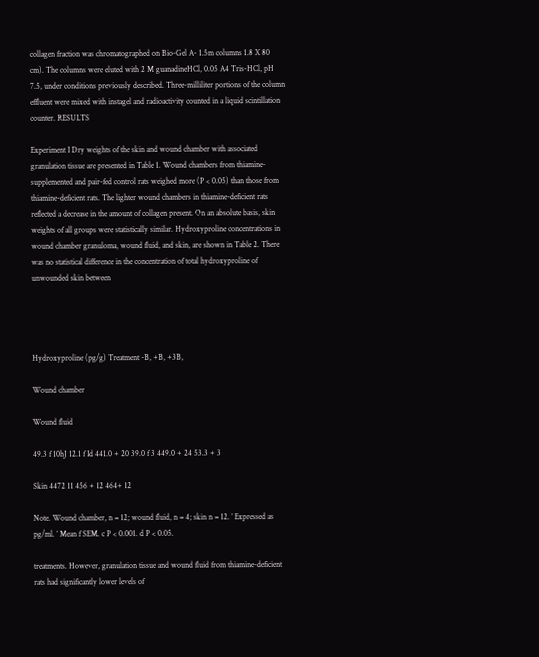collagen fraction was chromatographed on Bio-Gel A- 1.5m columns 1.8 X 80 cm). The columns were eluted with 2 M guanadineHCl, 0.05 A4 Tris-HCl, pH 7.5, under conditions previously described. Three-milliliter portions of the column effluent were mixed with instagel and radioactivity counted in a liquid scintillation counter. RESULTS

Experiment I Dry weights of the skin and wound chamber with associated granulation tissue are presented in Table 1. Wound chambers from thiamine-supplemented and pair-fed control rats weighed more (P < 0.05) than those from thiamine-deficient rats. The lighter wound chambers in thiamine-deficient rats reflected a decrease in the amount of collagen present. On an absolute basis, skin weights of all groups were statistically similar. Hydroxyproline concentrations in wound chamber granuloma, wound fluid, and skin, are shown in Table 2. There was no statistical difference in the concentration of total hydroxyproline of unwounded skin between




Hydroxyproline (pg/g) Treatment -B, +B, +3B,

Wound chamber

Wound fluid

49.3 f 10hJ 12.1 f Id 441.0 + 20 39.0 f 3 449.0 + 24 53.3 + 3

Skin 4472 11 456 + 12 464+ 12

Note. Wound chamber, n = 12; wound fluid, n = 4; skin n = 12. ’ Expressed as pg/ml. ’ Mean f SEM. c P < 0.001. d P < 0.05.

treatments. However, granulation tissue and wound fluid from thiamine-deficient rats had significantly lower levels of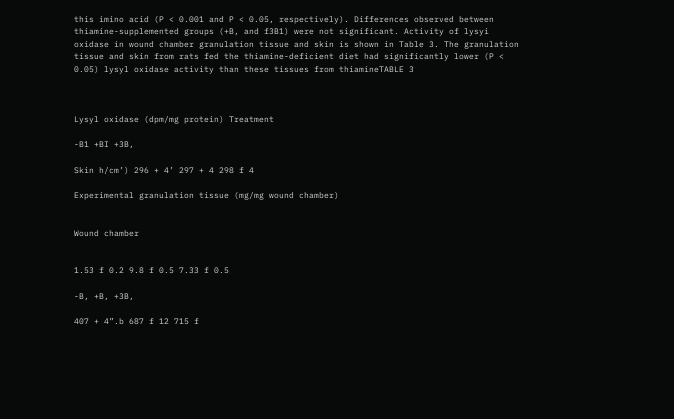this imino acid (P < 0.001 and P < 0.05, respectively). Differences observed between thiamine-supplemented groups (+B, and f3B1) were not significant. Activity of lysyi oxidase in wound chamber granulation tissue and skin is shown in Table 3. The granulation tissue and skin from rats fed the thiamine-deficient diet had significantly lower (P < 0.05) lysyl oxidase activity than these tissues from thiamineTABLE 3



Lysyl oxidase (dpm/mg protein) Treatment

-B1 +BI +3B,

Skin h/cm’) 296 + 4’ 297 + 4 298 f 4

Experimental granulation tissue (mg/mg wound chamber)


Wound chamber


1.53 f 0.2 9.8 f 0.5 7.33 f 0.5

-B, +B, +3B,

407 + 4”.b 687 f 12 715 f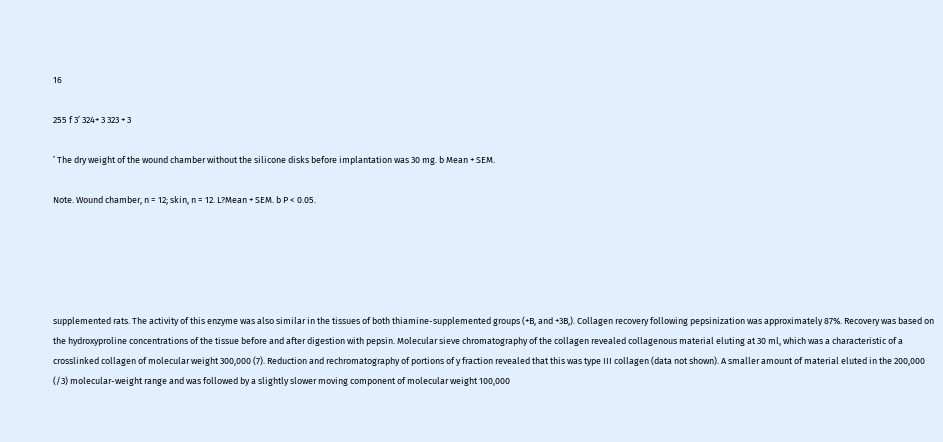16

255 f 3’ 324+ 3 323 + 3

’ The dry weight of the wound chamber without the silicone disks before implantation was 30 mg. b Mean + SEM.

Note. Wound chamber, n = 12; skin, n = 12. L?Mean + SEM. b P < 0.05.





supplemented rats. The activity of this enzyme was also similar in the tissues of both thiamine-supplemented groups (+B, and +3B,). Collagen recovery following pepsinization was approximately 87%. Recovery was based on the hydroxyproline concentrations of the tissue before and after digestion with pepsin. Molecular sieve chromatography of the collagen revealed collagenous material eluting at 30 ml, which was a characteristic of a crosslinked collagen of molecular weight 300,000 (7). Reduction and rechromatography of portions of y fraction revealed that this was type III collagen (data not shown). A smaller amount of material eluted in the 200,000 (/3) molecular-weight range and was followed by a slightly slower moving component of molecular weight 100,000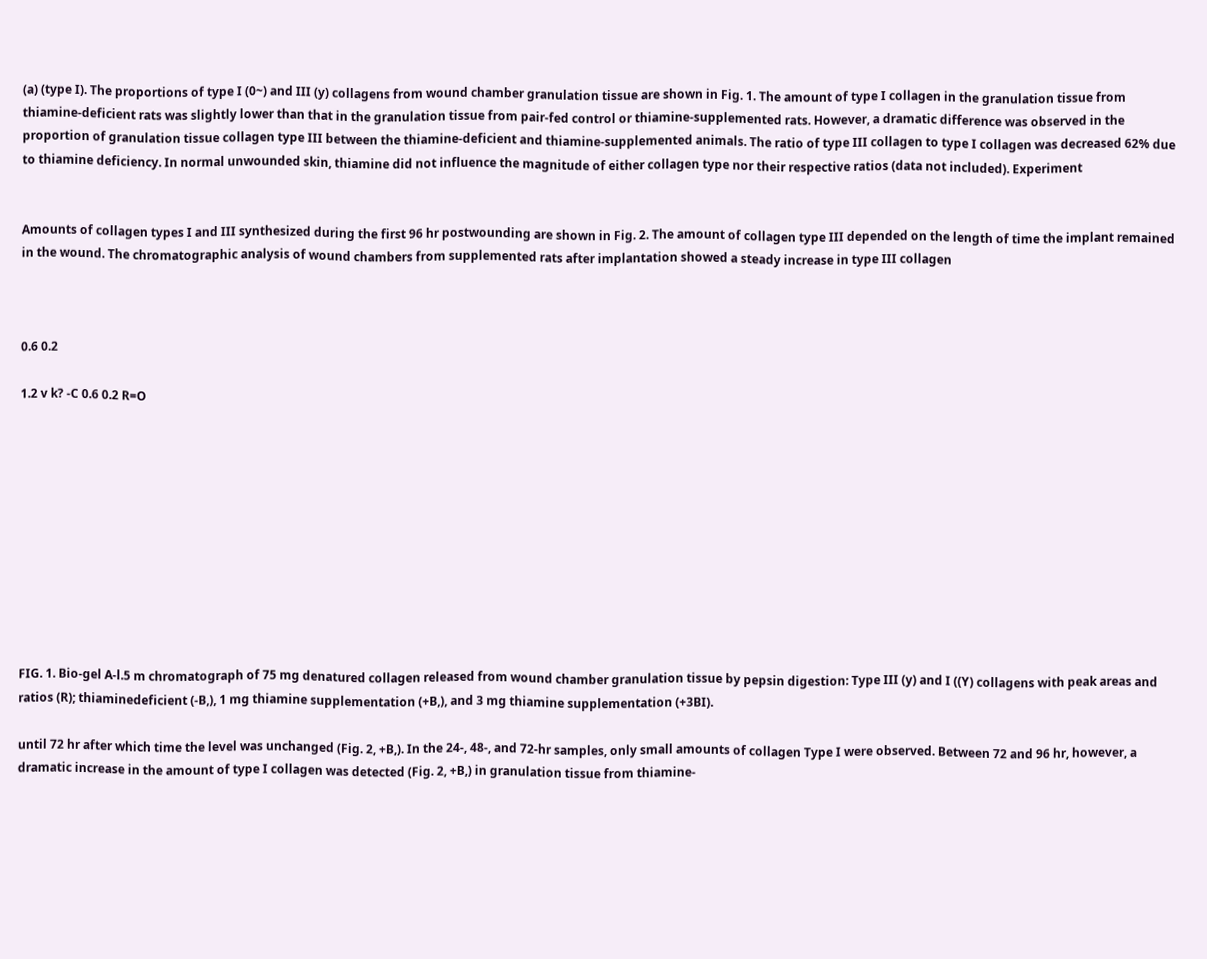(a) (type I). The proportions of type I (0~) and III (y) collagens from wound chamber granulation tissue are shown in Fig. 1. The amount of type I collagen in the granulation tissue from thiamine-deficient rats was slightly lower than that in the granulation tissue from pair-fed control or thiamine-supplemented rats. However, a dramatic difference was observed in the proportion of granulation tissue collagen type III between the thiamine-deficient and thiamine-supplemented animals. The ratio of type III collagen to type I collagen was decreased 62% due to thiamine deficiency. In normal unwounded skin, thiamine did not influence the magnitude of either collagen type nor their respective ratios (data not included). Experiment


Amounts of collagen types I and III synthesized during the first 96 hr postwounding are shown in Fig. 2. The amount of collagen type III depended on the length of time the implant remained in the wound. The chromatographic analysis of wound chambers from supplemented rats after implantation showed a steady increase in type III collagen



0.6 0.2

1.2 v k? -C 0.6 0.2 R=O











FIG. 1. Bio-gel A-l.5 m chromatograph of 75 mg denatured collagen released from wound chamber granulation tissue by pepsin digestion: Type III (y) and I ((Y) collagens with peak areas and ratios (R); thiaminedeficient (-B,), 1 mg thiamine supplementation (+B,), and 3 mg thiamine supplementation (+3BI).

until 72 hr after which time the level was unchanged (Fig. 2, +B,). In the 24-, 48-, and 72-hr samples, only small amounts of collagen Type I were observed. Between 72 and 96 hr, however, a dramatic increase in the amount of type I collagen was detected (Fig. 2, +B,) in granulation tissue from thiamine-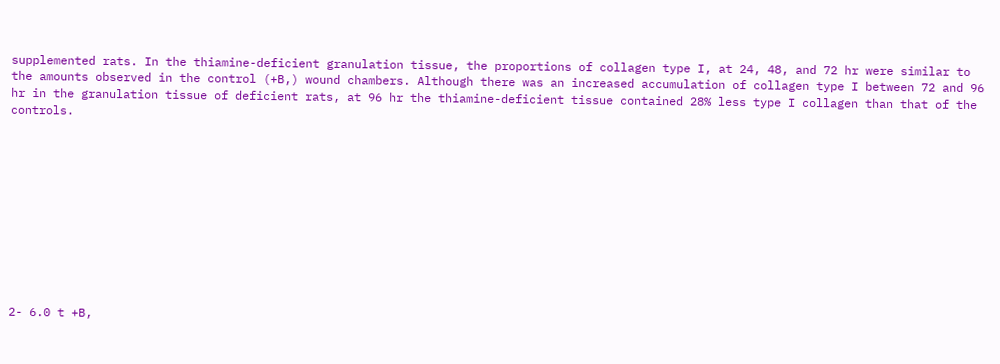supplemented rats. In the thiamine-deficient granulation tissue, the proportions of collagen type I, at 24, 48, and 72 hr were similar to the amounts observed in the control (+B,) wound chambers. Although there was an increased accumulation of collagen type I between 72 and 96 hr in the granulation tissue of deficient rats, at 96 hr the thiamine-deficient tissue contained 28% less type I collagen than that of the controls.











2- 6.0 t +B,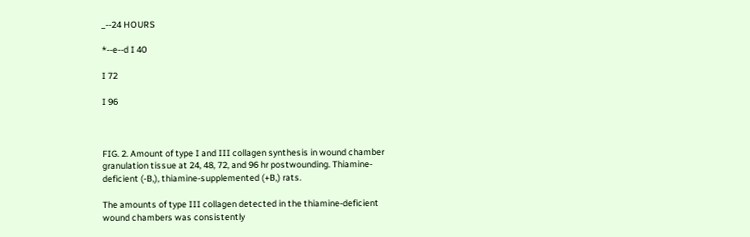_--24 HOURS

*--e--d I 40

I 72

I 96



FIG. 2. Amount of type I and III collagen synthesis in wound chamber granulation tissue at 24, 48, 72, and 96 hr postwounding. Thiamine-deficient (-B,), thiamine-supplemented (+B,) rats.

The amounts of type III collagen detected in the thiamine-deficient wound chambers was consistently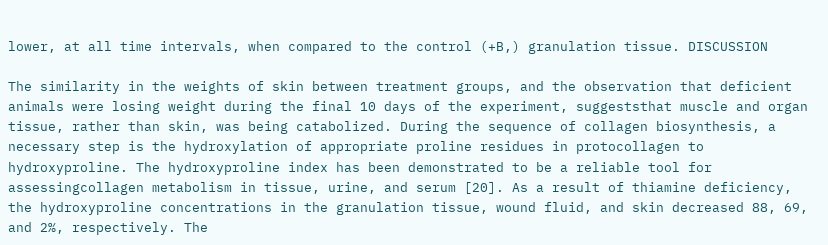lower, at all time intervals, when compared to the control (+B,) granulation tissue. DISCUSSION

The similarity in the weights of skin between treatment groups, and the observation that deficient animals were losing weight during the final 10 days of the experiment, suggeststhat muscle and organ tissue, rather than skin, was being catabolized. During the sequence of collagen biosynthesis, a necessary step is the hydroxylation of appropriate proline residues in protocollagen to hydroxyproline. The hydroxyproline index has been demonstrated to be a reliable tool for assessingcollagen metabolism in tissue, urine, and serum [20]. As a result of thiamine deficiency, the hydroxyproline concentrations in the granulation tissue, wound fluid, and skin decreased 88, 69, and 2%, respectively. The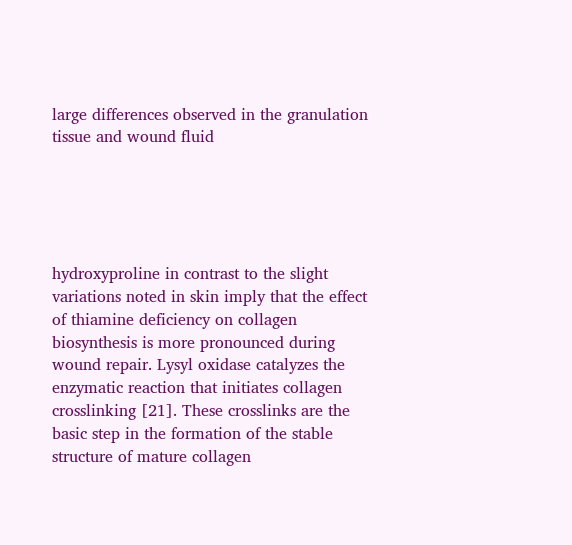large differences observed in the granulation tissue and wound fluid





hydroxyproline in contrast to the slight variations noted in skin imply that the effect of thiamine deficiency on collagen biosynthesis is more pronounced during wound repair. Lysyl oxidase catalyzes the enzymatic reaction that initiates collagen crosslinking [21]. These crosslinks are the basic step in the formation of the stable structure of mature collagen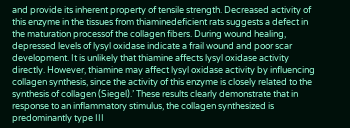and provide its inherent property of tensile strength. Decreased activity of this enzyme in the tissues from thiaminedeficient rats suggests a defect in the maturation processof the collagen fibers. During wound healing, depressed levels of lysyl oxidase indicate a frail wound and poor scar development. It is unlikely that thiamine affects lysyl oxidase activity directly. However, thiamine may affect lysyl oxidase activity by influencing collagen synthesis, since the activity of this enzyme is closely related to the synthesis of collagen (Siegel).’ These results clearly demonstrate that in response to an inflammatory stimulus, the collagen synthesized is predominantly type III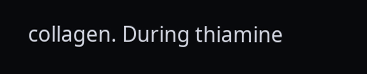collagen. During thiamine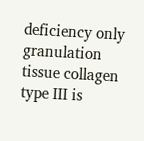deficiency only granulation tissue collagen type III is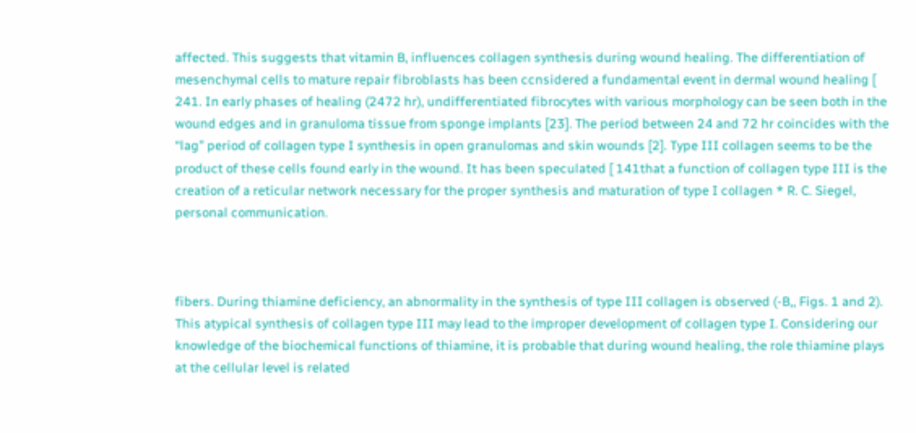affected. This suggests that vitamin B, influences collagen synthesis during wound healing. The differentiation of mesenchymal cells to mature repair fibroblasts has been ccnsidered a fundamental event in dermal wound healing [ 241. In early phases of healing (2472 hr), undifferentiated fibrocytes with various morphology can be seen both in the wound edges and in granuloma tissue from sponge implants [23]. The period between 24 and 72 hr coincides with the “lag” period of collagen type I synthesis in open granulomas and skin wounds [2]. Type III collagen seems to be the product of these cells found early in the wound. It has been speculated [ 141that a function of collagen type III is the creation of a reticular network necessary for the proper synthesis and maturation of type I collagen * R. C. Siegel, personal communication.



fibers. During thiamine deficiency, an abnormality in the synthesis of type III collagen is observed (-B,, Figs. 1 and 2). This atypical synthesis of collagen type III may lead to the improper development of collagen type I. Considering our knowledge of the biochemical functions of thiamine, it is probable that during wound healing, the role thiamine plays at the cellular level is related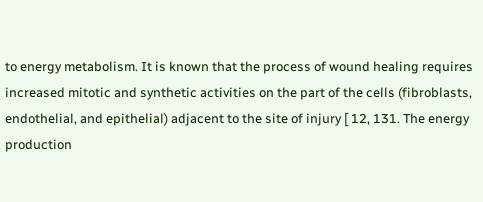to energy metabolism. It is known that the process of wound healing requires increased mitotic and synthetic activities on the part of the cells (fibroblasts, endothelial, and epithelial) adjacent to the site of injury [ 12, 131. The energy production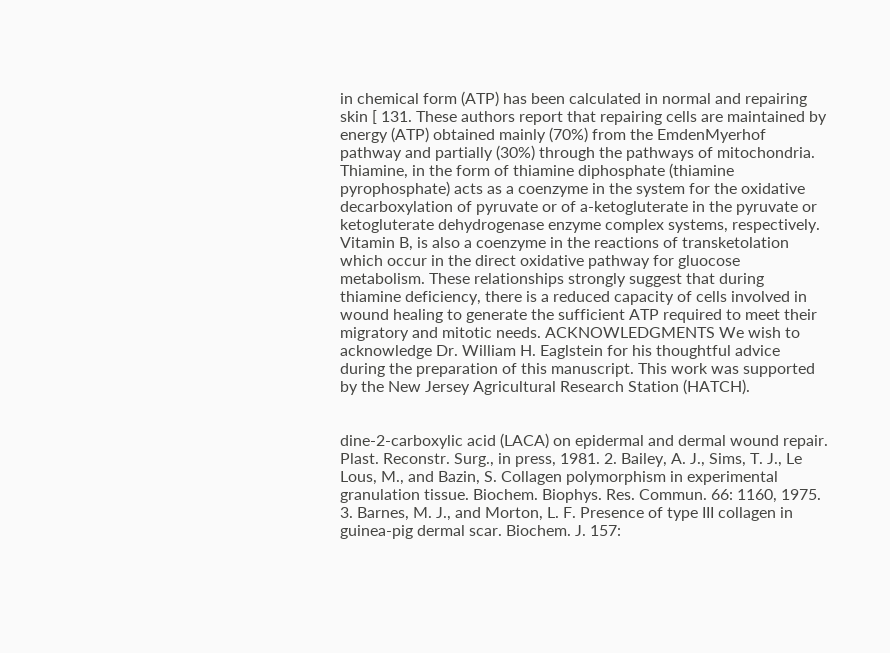in chemical form (ATP) has been calculated in normal and repairing skin [ 131. These authors report that repairing cells are maintained by energy (ATP) obtained mainly (70%) from the EmdenMyerhof pathway and partially (30%) through the pathways of mitochondria. Thiamine, in the form of thiamine diphosphate (thiamine pyrophosphate) acts as a coenzyme in the system for the oxidative decarboxylation of pyruvate or of a-ketogluterate in the pyruvate or ketogluterate dehydrogenase enzyme complex systems, respectively. Vitamin B, is also a coenzyme in the reactions of transketolation which occur in the direct oxidative pathway for gluocose metabolism. These relationships strongly suggest that during thiamine deficiency, there is a reduced capacity of cells involved in wound healing to generate the sufficient ATP required to meet their migratory and mitotic needs. ACKNOWLEDGMENTS We wish to acknowledge Dr. William H. Eaglstein for his thoughtful advice during the preparation of this manuscript. This work was supported by the New Jersey Agricultural Research Station (HATCH).


dine-2-carboxylic acid (LACA) on epidermal and dermal wound repair. Plast. Reconstr. Surg., in press, 1981. 2. Bailey, A. J., Sims, T. J., Le Lous, M., and Bazin, S. Collagen polymorphism in experimental granulation tissue. Biochem. Biophys. Res. Commun. 66: 1160, 1975. 3. Barnes, M. J., and Morton, L. F. Presence of type III collagen in guinea-pig dermal scar. Biochem. J. 157: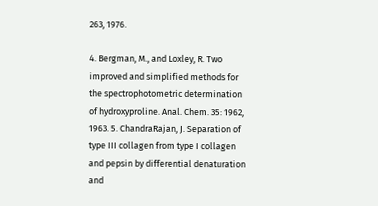263, 1976.

4. Bergman, M., and Loxley, R. Two improved and simplified methods for the spectrophotometric determination of hydroxyproline. Anal. Chem. 35: 1962, 1963. 5. ChandraRajan, J. Separation of type III collagen from type I collagen and pepsin by differential denaturation and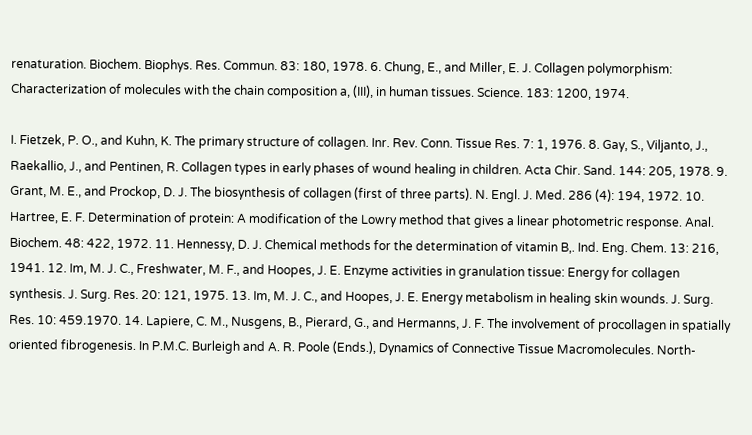renaturation. Biochem. Biophys. Res. Commun. 83: 180, 1978. 6. Chung, E., and Miller, E. J. Collagen polymorphism: Characterization of molecules with the chain composition a, (III), in human tissues. Science. 183: 1200, 1974.

I. Fietzek, P. O., and Kuhn, K. The primary structure of collagen. Inr. Rev. Conn. Tissue Res. 7: 1, 1976. 8. Gay, S., Viljanto, J., Raekallio, J., and Pentinen, R. Collagen types in early phases of wound healing in children. Acta Chir. Sand. 144: 205, 1978. 9. Grant, M. E., and Prockop, D. J. The biosynthesis of collagen (first of three parts). N. Engl. J. Med. 286 (4): 194, 1972. 10. Hartree, E. F. Determination of protein: A modification of the Lowry method that gives a linear photometric response. Anal. Biochem. 48: 422, 1972. 11. Hennessy, D. J. Chemical methods for the determination of vitamin B,. Ind. Eng. Chem. 13: 216, 1941. 12. Im, M. J. C., Freshwater, M. F., and Hoopes, J. E. Enzyme activities in granulation tissue: Energy for collagen synthesis. J. Surg. Res. 20: 121, 1975. 13. Im, M. J. C., and Hoopes, J. E. Energy metabolism in healing skin wounds. J. Surg. Res. 10: 459.1970. 14. Lapiere, C. M., Nusgens, B., Pierard, G., and Hermanns, J. F. The involvement of procollagen in spatially oriented fibrogenesis. In P.M.C. Burleigh and A. R. Poole (Ends.), Dynamics of Connective Tissue Macromolecules. North-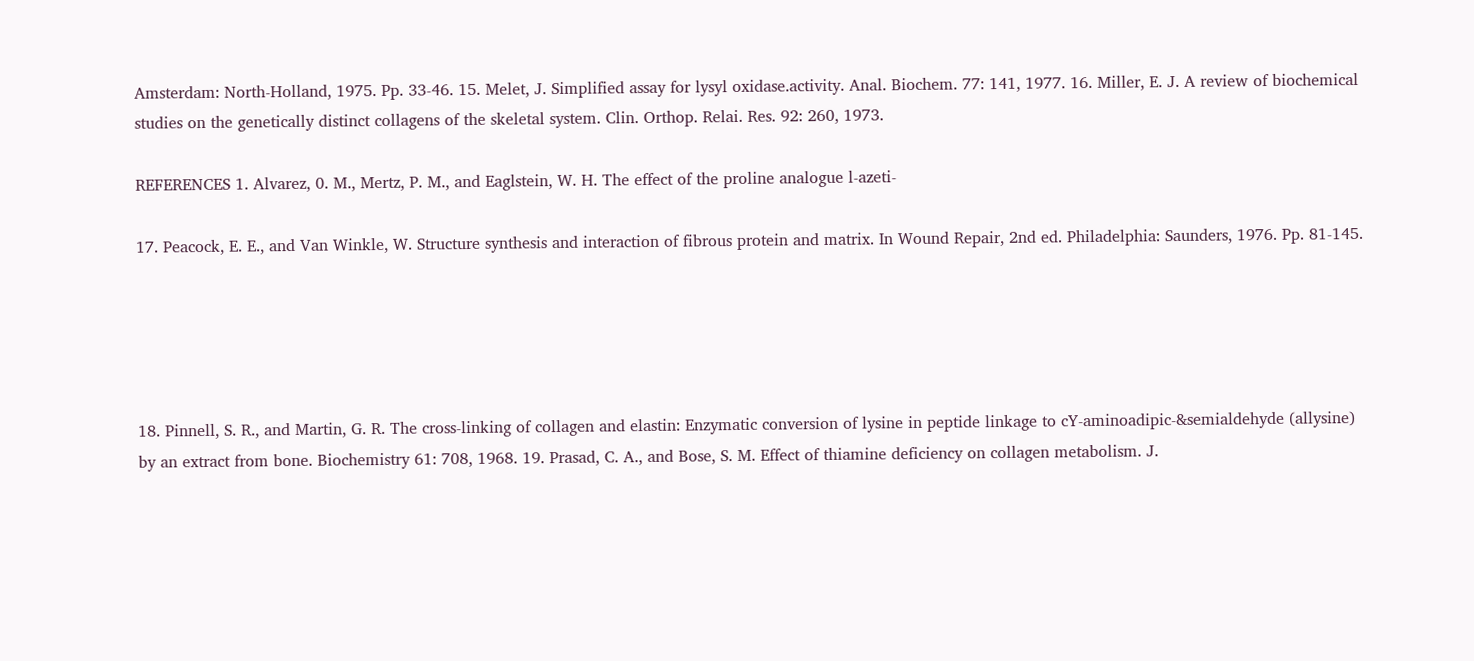Amsterdam: North-Holland, 1975. Pp. 33-46. 15. Melet, J. Simplified assay for lysyl oxidase.activity. Anal. Biochem. 77: 141, 1977. 16. Miller, E. J. A review of biochemical studies on the genetically distinct collagens of the skeletal system. Clin. Orthop. Relai. Res. 92: 260, 1973.

REFERENCES 1. Alvarez, 0. M., Mertz, P. M., and Eaglstein, W. H. The effect of the proline analogue l-azeti-

17. Peacock, E. E., and Van Winkle, W. Structure synthesis and interaction of fibrous protein and matrix. In Wound Repair, 2nd ed. Philadelphia: Saunders, 1976. Pp. 81-145.





18. Pinnell, S. R., and Martin, G. R. The cross-linking of collagen and elastin: Enzymatic conversion of lysine in peptide linkage to cY-aminoadipic-&semialdehyde (allysine) by an extract from bone. Biochemistry 61: 708, 1968. 19. Prasad, C. A., and Bose, S. M. Effect of thiamine deficiency on collagen metabolism. J.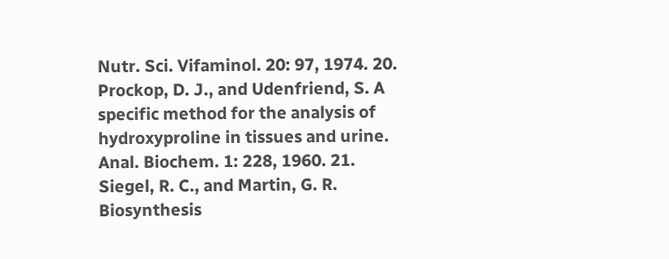Nutr. Sci. Vifaminol. 20: 97, 1974. 20. Prockop, D. J., and Udenfriend, S. A specific method for the analysis of hydroxyproline in tissues and urine. Anal. Biochem. 1: 228, 1960. 21. Siegel, R. C., and Martin, G. R. Biosynthesis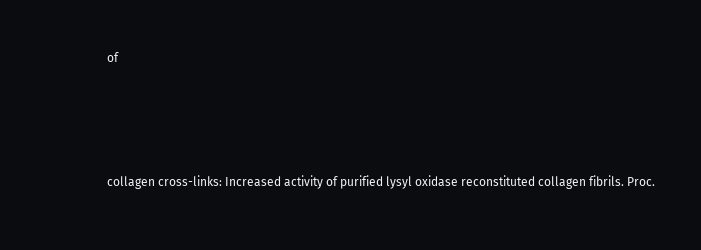of





collagen cross-links: Increased activity of purified lysyl oxidase reconstituted collagen fibrils. Proc.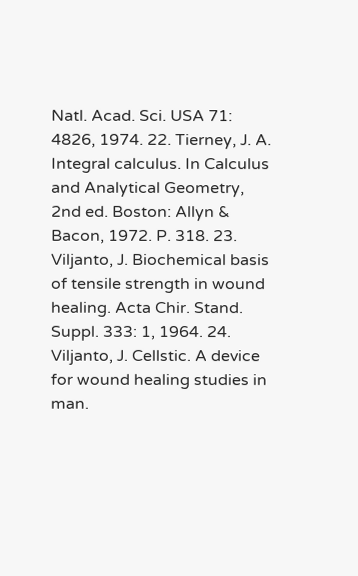Natl. Acad. Sci. USA 71: 4826, 1974. 22. Tierney, J. A. Integral calculus. In Calculus and Analytical Geometry, 2nd ed. Boston: Allyn & Bacon, 1972. P. 318. 23. Viljanto, J. Biochemical basis of tensile strength in wound healing. Acta Chir. Stand. Suppl. 333: 1, 1964. 24. Viljanto, J. Cellstic. A device for wound healing studies in man.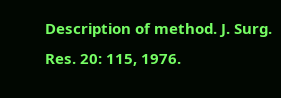Description of method. J. Surg. Res. 20: 115, 1976.